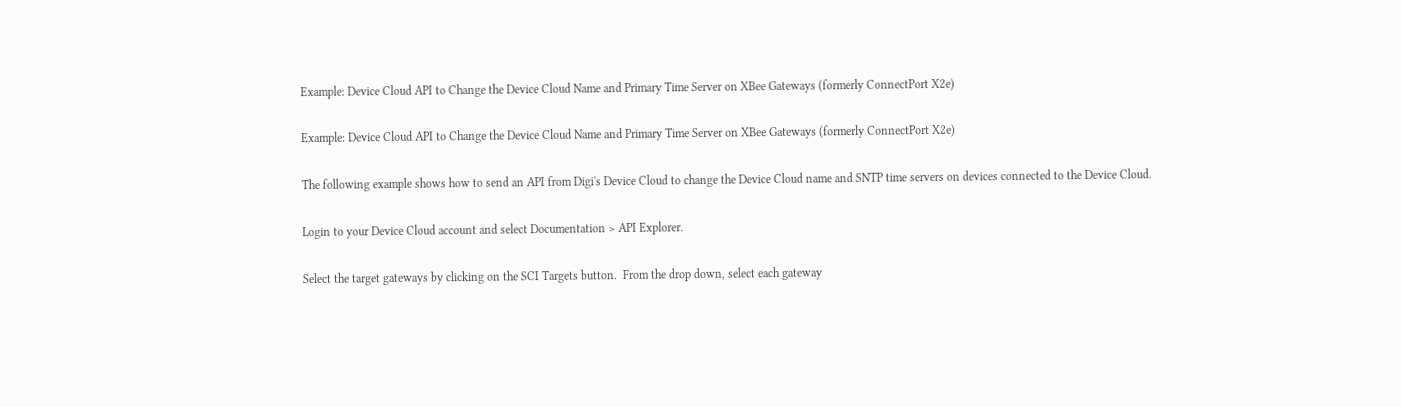Example: Device Cloud API to Change the Device Cloud Name and Primary Time Server on XBee Gateways (formerly ConnectPort X2e)

Example: Device Cloud API to Change the Device Cloud Name and Primary Time Server on XBee Gateways (formerly ConnectPort X2e)

The following example shows how to send an API from Digi's Device Cloud to change the Device Cloud name and SNTP time servers on devices connected to the Device Cloud.

Login to your Device Cloud account and select Documentation > API Explorer.

Select the target gateways by clicking on the SCI Targets button.  From the drop down, select each gateway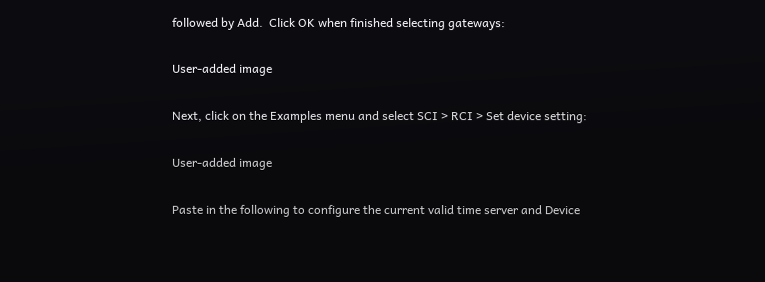followed by Add.  Click OK when finished selecting gateways:

User-added image

Next, click on the Examples menu and select SCI > RCI > Set device setting:

User-added image

Paste in the following to configure the current valid time server and Device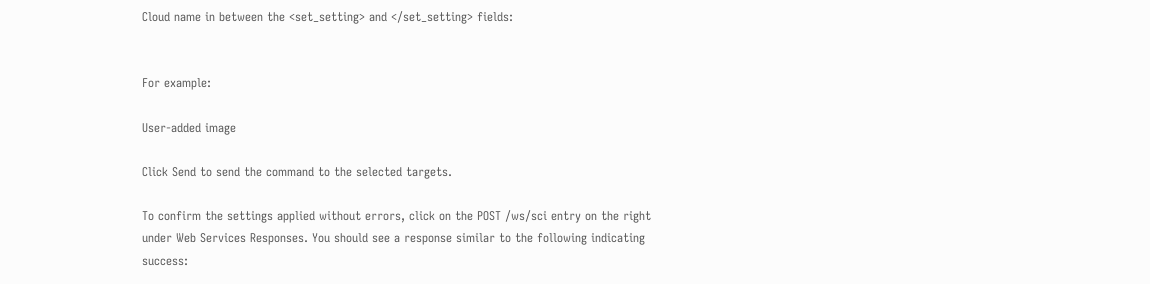Cloud name in between the <set_setting> and </set_setting> fields:


For example:

User-added image

Click Send to send the command to the selected targets.

To confirm the settings applied without errors, click on the POST /ws/sci entry on the right under Web Services Responses. You should see a response similar to the following indicating success: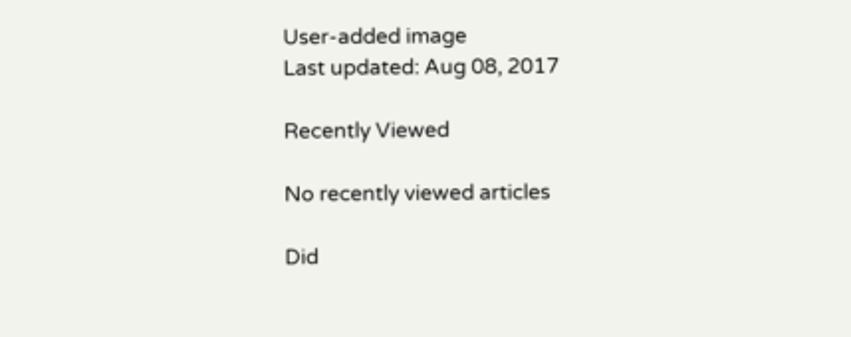User-added image
Last updated: Aug 08, 2017

Recently Viewed

No recently viewed articles

Did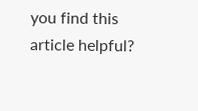you find this article helpful?